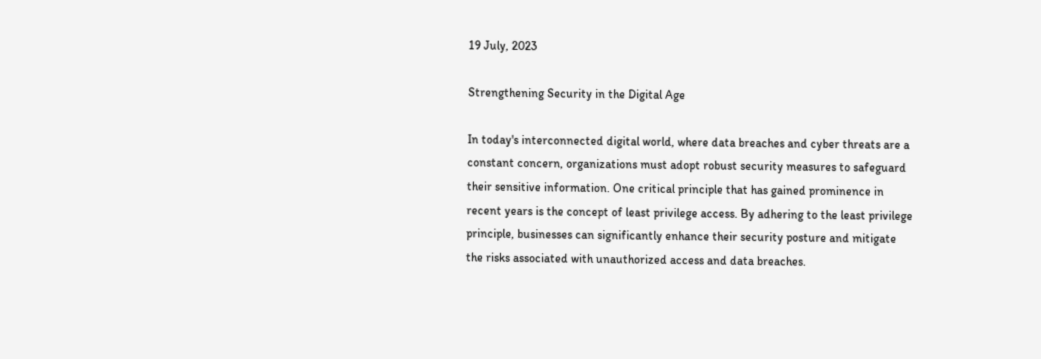19 July, 2023

Strengthening Security in the Digital Age

In today's interconnected digital world, where data breaches and cyber threats are a constant concern, organizations must adopt robust security measures to safeguard their sensitive information. One critical principle that has gained prominence in recent years is the concept of least privilege access. By adhering to the least privilege principle, businesses can significantly enhance their security posture and mitigate the risks associated with unauthorized access and data breaches.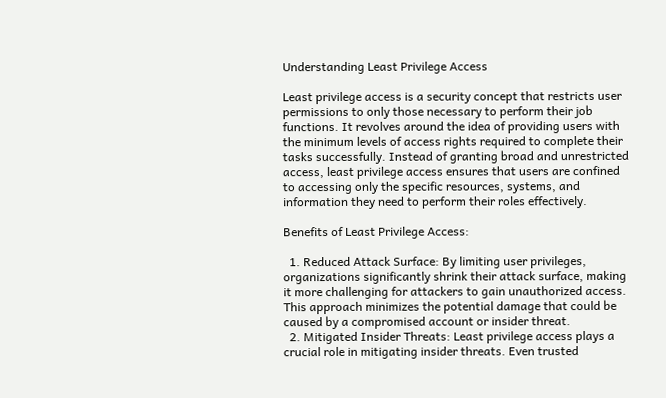Understanding Least Privilege Access

Least privilege access is a security concept that restricts user permissions to only those necessary to perform their job functions. It revolves around the idea of providing users with the minimum levels of access rights required to complete their tasks successfully. Instead of granting broad and unrestricted access, least privilege access ensures that users are confined to accessing only the specific resources, systems, and information they need to perform their roles effectively.

Benefits of Least Privilege Access:

  1. Reduced Attack Surface: By limiting user privileges, organizations significantly shrink their attack surface, making it more challenging for attackers to gain unauthorized access. This approach minimizes the potential damage that could be caused by a compromised account or insider threat.
  2. Mitigated Insider Threats: Least privilege access plays a crucial role in mitigating insider threats. Even trusted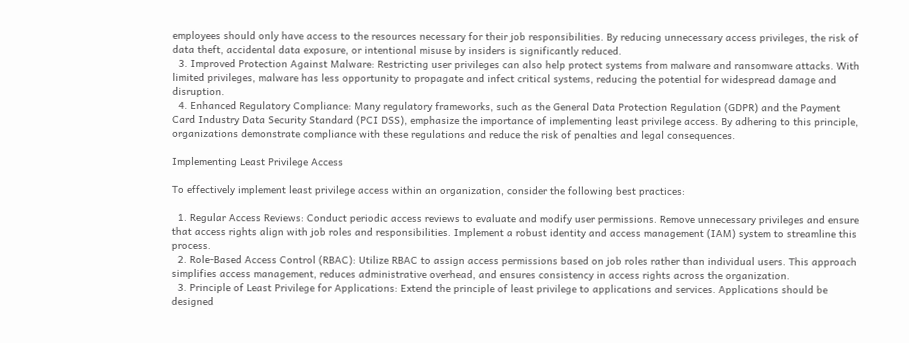employees should only have access to the resources necessary for their job responsibilities. By reducing unnecessary access privileges, the risk of data theft, accidental data exposure, or intentional misuse by insiders is significantly reduced.
  3. Improved Protection Against Malware: Restricting user privileges can also help protect systems from malware and ransomware attacks. With limited privileges, malware has less opportunity to propagate and infect critical systems, reducing the potential for widespread damage and disruption.
  4. Enhanced Regulatory Compliance: Many regulatory frameworks, such as the General Data Protection Regulation (GDPR) and the Payment Card Industry Data Security Standard (PCI DSS), emphasize the importance of implementing least privilege access. By adhering to this principle, organizations demonstrate compliance with these regulations and reduce the risk of penalties and legal consequences.

Implementing Least Privilege Access

To effectively implement least privilege access within an organization, consider the following best practices:

  1. Regular Access Reviews: Conduct periodic access reviews to evaluate and modify user permissions. Remove unnecessary privileges and ensure that access rights align with job roles and responsibilities. Implement a robust identity and access management (IAM) system to streamline this process.
  2. Role-Based Access Control (RBAC): Utilize RBAC to assign access permissions based on job roles rather than individual users. This approach simplifies access management, reduces administrative overhead, and ensures consistency in access rights across the organization.
  3. Principle of Least Privilege for Applications: Extend the principle of least privilege to applications and services. Applications should be designed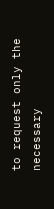to request only the necessary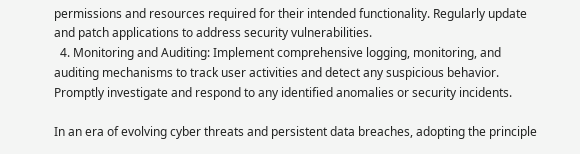permissions and resources required for their intended functionality. Regularly update and patch applications to address security vulnerabilities.
  4. Monitoring and Auditing: Implement comprehensive logging, monitoring, and auditing mechanisms to track user activities and detect any suspicious behavior. Promptly investigate and respond to any identified anomalies or security incidents.

In an era of evolving cyber threats and persistent data breaches, adopting the principle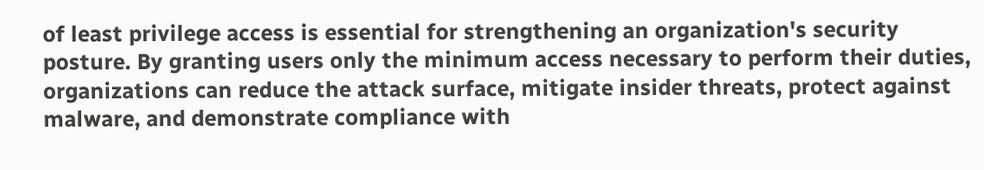of least privilege access is essential for strengthening an organization's security posture. By granting users only the minimum access necessary to perform their duties, organizations can reduce the attack surface, mitigate insider threats, protect against malware, and demonstrate compliance with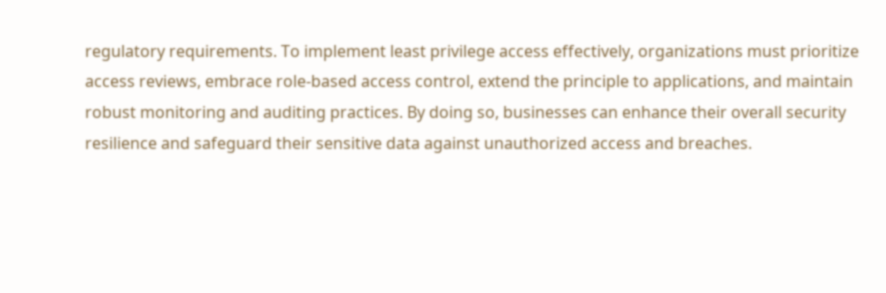regulatory requirements. To implement least privilege access effectively, organizations must prioritize access reviews, embrace role-based access control, extend the principle to applications, and maintain robust monitoring and auditing practices. By doing so, businesses can enhance their overall security resilience and safeguard their sensitive data against unauthorized access and breaches.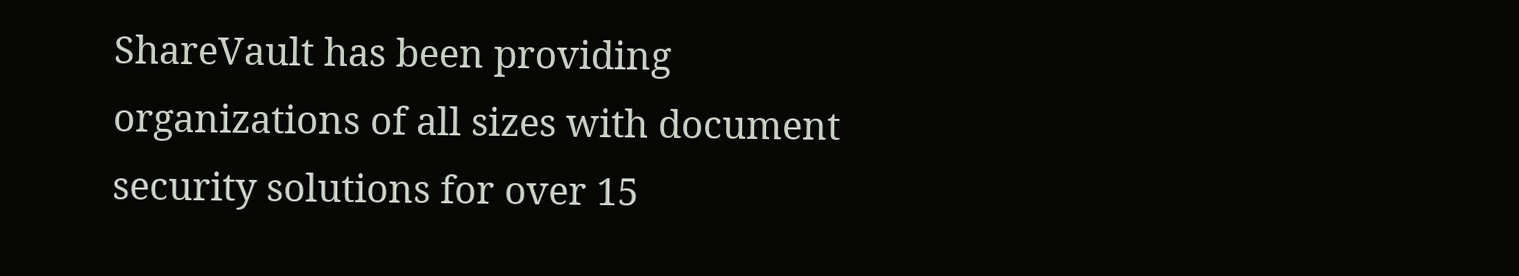ShareVault has been providing organizations of all sizes with document security solutions for over 15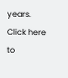years. Click here to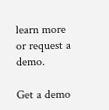learn more or request a demo.

Get a demo